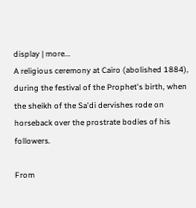display | more...
A religious ceremony at Cairo (abolished 1884), during the festival of the Prophet's birth, when the sheikh of the Sa'di dervishes rode on horseback over the prostrate bodies of his followers.

From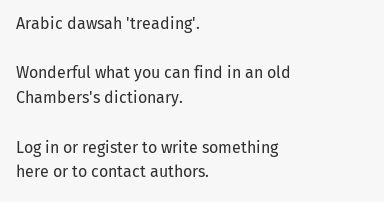Arabic dawsah 'treading'.

Wonderful what you can find in an old Chambers's dictionary.

Log in or register to write something here or to contact authors.